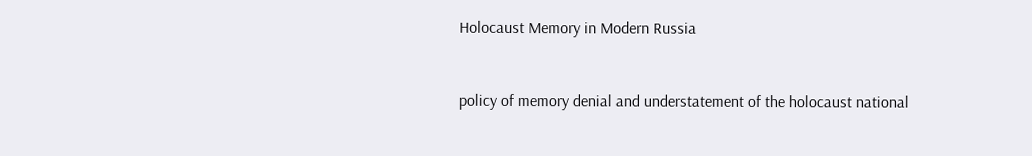Holocaust Memory in Modern Russia


policy of memory denial and understatement of the holocaust national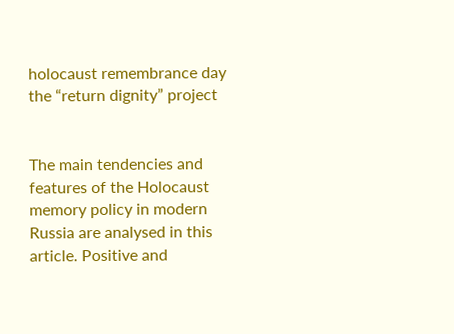holocaust remembrance day the “return dignity” project


The main tendencies and features of the Holocaust memory policy in modern Russia are analysed in this article. Positive and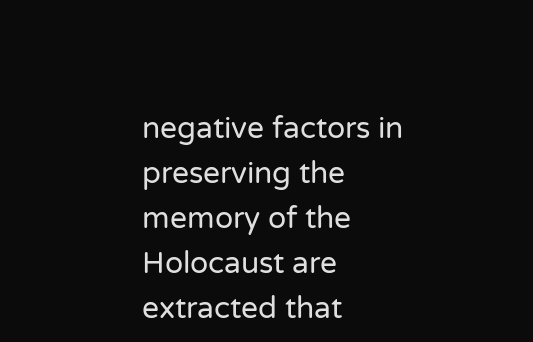negative factors in preserving the memory of the Holocaust are extracted that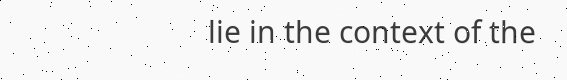lie in the context of the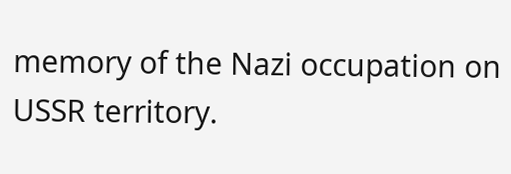memory of the Nazi occupation on USSR territory.